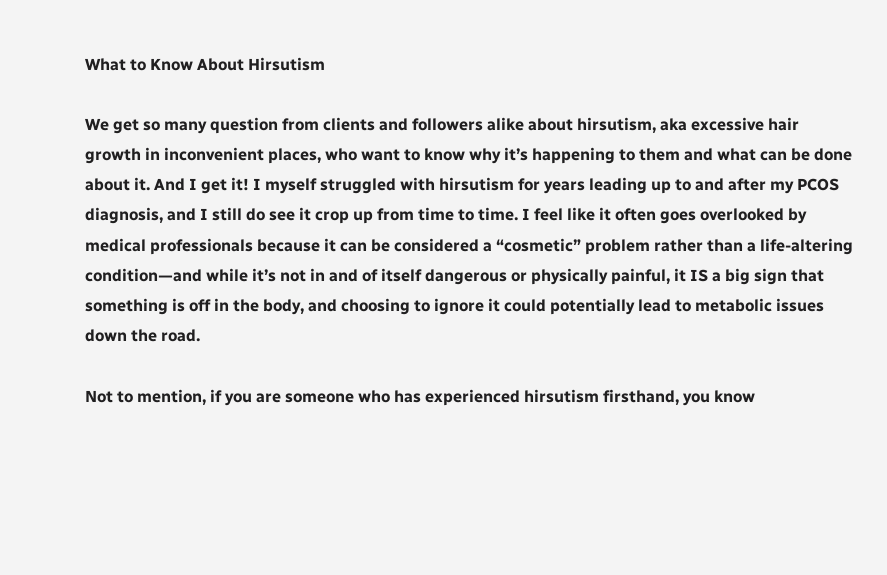What to Know About Hirsutism

We get so many question from clients and followers alike about hirsutism, aka excessive hair growth in inconvenient places, who want to know why it’s happening to them and what can be done about it. And I get it! I myself struggled with hirsutism for years leading up to and after my PCOS diagnosis, and I still do see it crop up from time to time. I feel like it often goes overlooked by medical professionals because it can be considered a “cosmetic” problem rather than a life-altering condition—and while it’s not in and of itself dangerous or physically painful, it IS a big sign that something is off in the body, and choosing to ignore it could potentially lead to metabolic issues down the road.

Not to mention, if you are someone who has experienced hirsutism firsthand, you know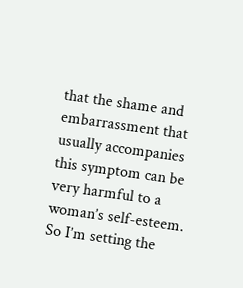that the shame and embarrassment that usually accompanies this symptom can be very harmful to a woman’s self-esteem. So I’m setting the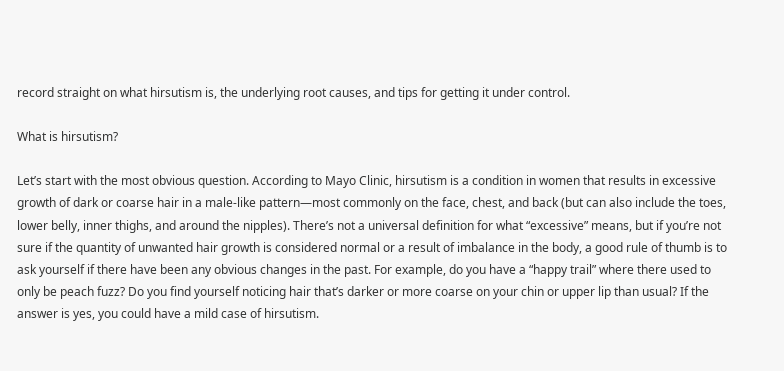record straight on what hirsutism is, the underlying root causes, and tips for getting it under control.

What is hirsutism?

Let’s start with the most obvious question. According to Mayo Clinic, hirsutism is a condition in women that results in excessive growth of dark or coarse hair in a male-like pattern—most commonly on the face, chest, and back (but can also include the toes, lower belly, inner thighs, and around the nipples). There’s not a universal definition for what “excessive” means, but if you’re not sure if the quantity of unwanted hair growth is considered normal or a result of imbalance in the body, a good rule of thumb is to ask yourself if there have been any obvious changes in the past. For example, do you have a “happy trail” where there used to only be peach fuzz? Do you find yourself noticing hair that’s darker or more coarse on your chin or upper lip than usual? If the answer is yes, you could have a mild case of hirsutism.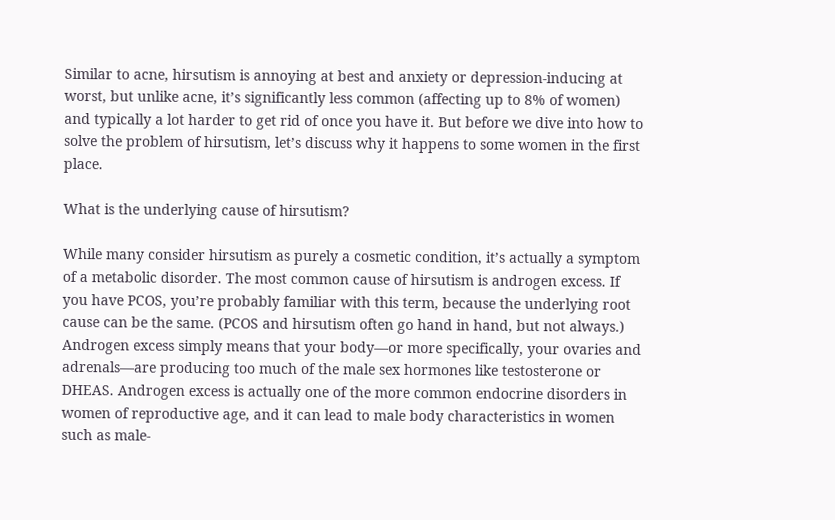Similar to acne, hirsutism is annoying at best and anxiety or depression-inducing at worst, but unlike acne, it’s significantly less common (affecting up to 8% of women) and typically a lot harder to get rid of once you have it. But before we dive into how to solve the problem of hirsutism, let’s discuss why it happens to some women in the first place.

What is the underlying cause of hirsutism?

While many consider hirsutism as purely a cosmetic condition, it’s actually a symptom of a metabolic disorder. The most common cause of hirsutism is androgen excess. If you have PCOS, you’re probably familiar with this term, because the underlying root cause can be the same. (PCOS and hirsutism often go hand in hand, but not always.) Androgen excess simply means that your body—or more specifically, your ovaries and adrenals—are producing too much of the male sex hormones like testosterone or DHEAS. Androgen excess is actually one of the more common endocrine disorders in women of reproductive age, and it can lead to male body characteristics in women such as male-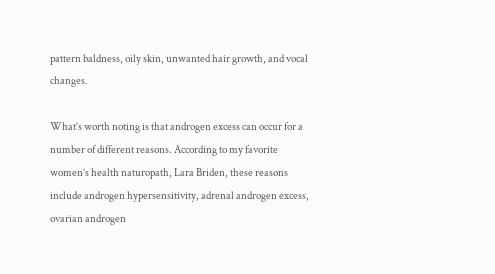pattern baldness, oily skin, unwanted hair growth, and vocal changes.

What’s worth noting is that androgen excess can occur for a number of different reasons. According to my favorite women’s health naturopath, Lara Briden, these reasons include androgen hypersensitivity, adrenal androgen excess, ovarian androgen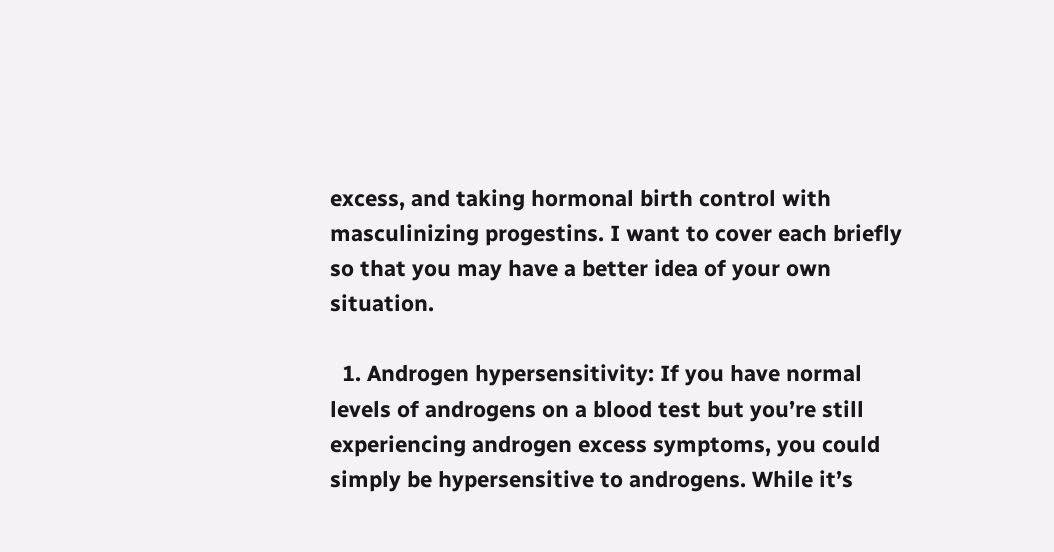excess, and taking hormonal birth control with masculinizing progestins. I want to cover each briefly so that you may have a better idea of your own situation.

  1. Androgen hypersensitivity: If you have normal levels of androgens on a blood test but you’re still experiencing androgen excess symptoms, you could simply be hypersensitive to androgens. While it’s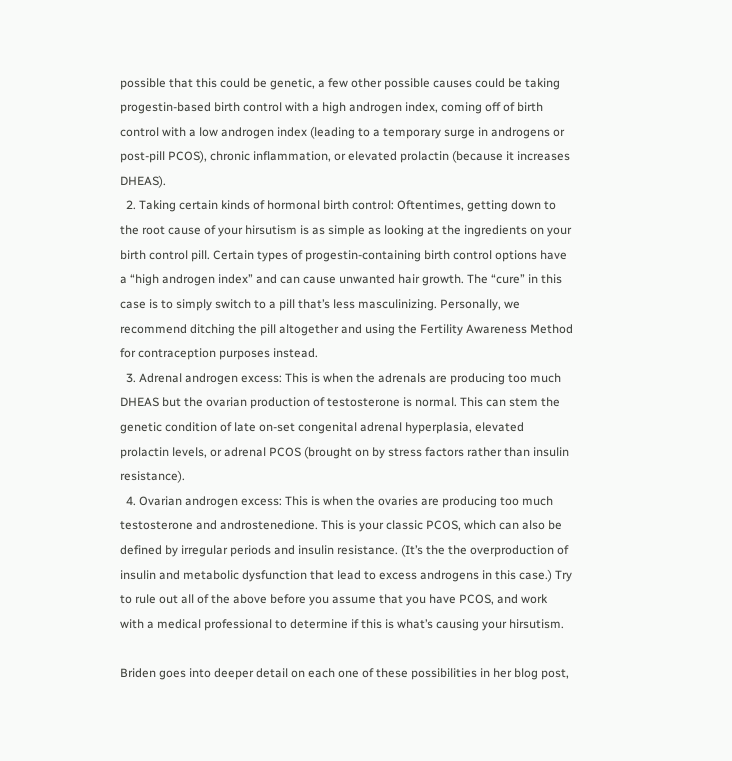possible that this could be genetic, a few other possible causes could be taking progestin-based birth control with a high androgen index, coming off of birth control with a low androgen index (leading to a temporary surge in androgens or post-pill PCOS), chronic inflammation, or elevated prolactin (because it increases DHEAS).
  2. Taking certain kinds of hormonal birth control: Oftentimes, getting down to the root cause of your hirsutism is as simple as looking at the ingredients on your birth control pill. Certain types of progestin-containing birth control options have a “high androgen index” and can cause unwanted hair growth. The “cure” in this case is to simply switch to a pill that’s less masculinizing. Personally, we recommend ditching the pill altogether and using the Fertility Awareness Method for contraception purposes instead.
  3. Adrenal androgen excess: This is when the adrenals are producing too much DHEAS but the ovarian production of testosterone is normal. This can stem the genetic condition of late on-set congenital adrenal hyperplasia, elevated prolactin levels, or adrenal PCOS (brought on by stress factors rather than insulin resistance).
  4. Ovarian androgen excess: This is when the ovaries are producing too much testosterone and androstenedione. This is your classic PCOS, which can also be defined by irregular periods and insulin resistance. (It’s the the overproduction of insulin and metabolic dysfunction that lead to excess androgens in this case.) Try to rule out all of the above before you assume that you have PCOS, and work with a medical professional to determine if this is what’s causing your hirsutism.

Briden goes into deeper detail on each one of these possibilities in her blog post,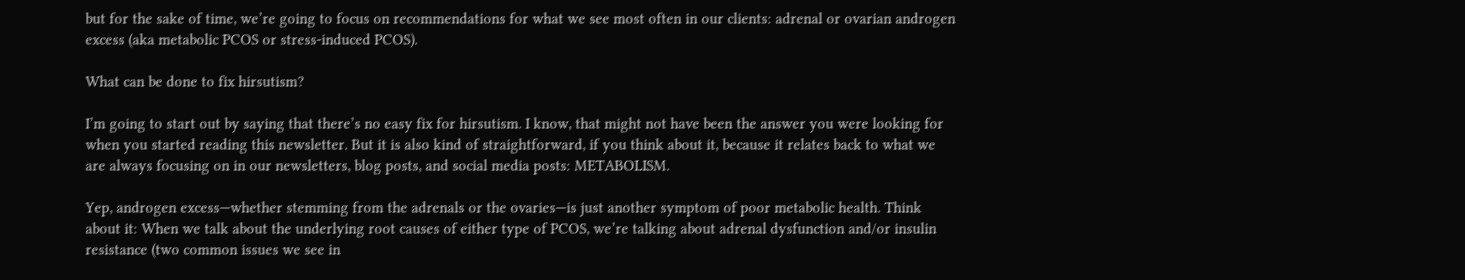but for the sake of time, we’re going to focus on recommendations for what we see most often in our clients: adrenal or ovarian androgen excess (aka metabolic PCOS or stress-induced PCOS).

What can be done to fix hirsutism?

I’m going to start out by saying that there’s no easy fix for hirsutism. I know, that might not have been the answer you were looking for when you started reading this newsletter. But it is also kind of straightforward, if you think about it, because it relates back to what we are always focusing on in our newsletters, blog posts, and social media posts: METABOLISM.

Yep, androgen excess—whether stemming from the adrenals or the ovaries—is just another symptom of poor metabolic health. Think about it: When we talk about the underlying root causes of either type of PCOS, we’re talking about adrenal dysfunction and/or insulin resistance (two common issues we see in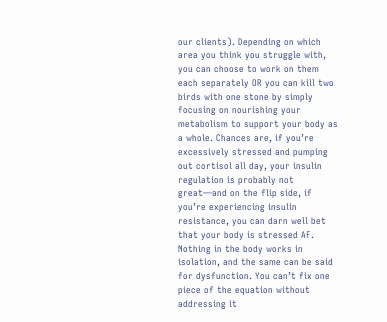our clients). Depending on which area you think you struggle with, you can choose to work on them each separately OR you can kill two birds with one stone by simply focusing on nourishing your metabolism to support your body as a whole. Chances are, if you’re excessively stressed and pumping out cortisol all day, your insulin regulation is probably not great—and on the flip side, if you’re experiencing insulin resistance, you can darn well bet that your body is stressed AF. Nothing in the body works in isolation, and the same can be said for dysfunction. You can’t fix one piece of the equation without addressing it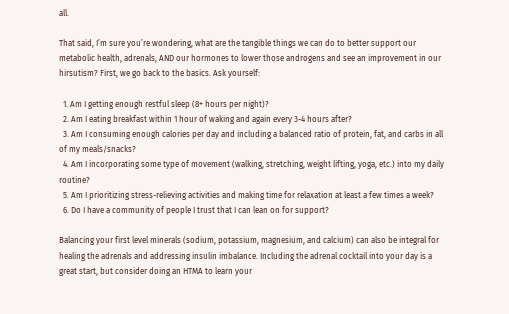all.

That said, I’m sure you’re wondering, what are the tangible things we can do to better support our metabolic health, adrenals, AND our hormones to lower those androgens and see an improvement in our hirsutism? First, we go back to the basics. Ask yourself:

  1. Am I getting enough restful sleep (8+ hours per night)?
  2. Am I eating breakfast within 1 hour of waking and again every 3-4 hours after?
  3. Am I consuming enough calories per day and including a balanced ratio of protein, fat, and carbs in all of my meals/snacks?
  4. Am I incorporating some type of movement (walking, stretching, weight lifting, yoga, etc.) into my daily routine?
  5. Am I prioritizing stress-relieving activities and making time for relaxation at least a few times a week?
  6. Do I have a community of people I trust that I can lean on for support?

Balancing your first level minerals (sodium, potassium, magnesium, and calcium) can also be integral for healing the adrenals and addressing insulin imbalance. Including the adrenal cocktail into your day is a great start, but consider doing an HTMA to learn your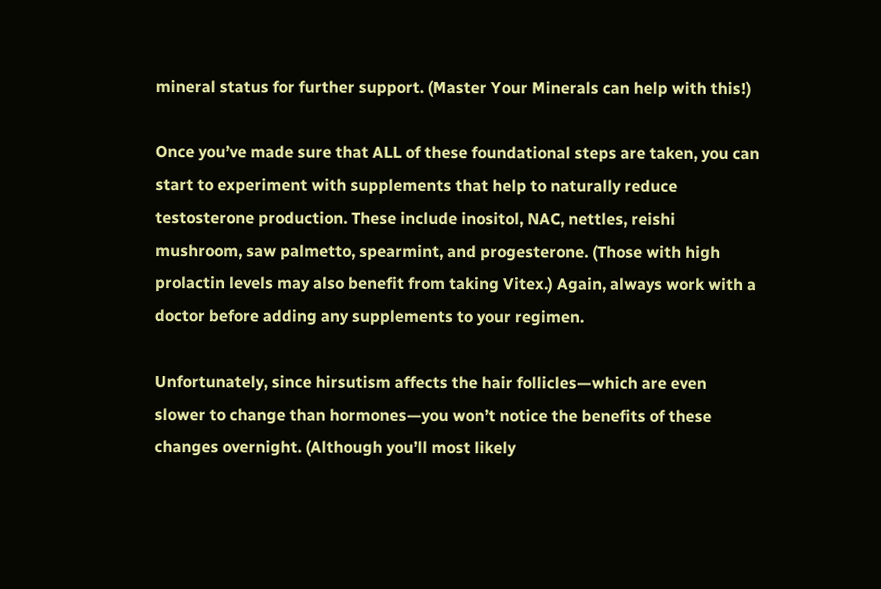mineral status for further support. (Master Your Minerals can help with this!)

Once you’ve made sure that ALL of these foundational steps are taken, you can start to experiment with supplements that help to naturally reduce testosterone production. These include inositol, NAC, nettles, reishi mushroom, saw palmetto, spearmint, and progesterone. (Those with high prolactin levels may also benefit from taking Vitex.) Again, always work with a doctor before adding any supplements to your regimen.

Unfortunately, since hirsutism affects the hair follicles—which are even slower to change than hormones—you won’t notice the benefits of these changes overnight. (Although you’ll most likely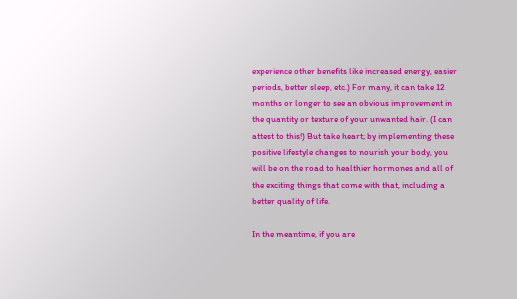experience other benefits like increased energy, easier periods, better sleep, etc.) For many, it can take 12 months or longer to see an obvious improvement in the quantity or texture of your unwanted hair. (I can attest to this!) But take heart; by implementing these positive lifestyle changes to nourish your body, you will be on the road to healthier hormones and all of the exciting things that come with that, including a better quality of life.

In the meantime, if you are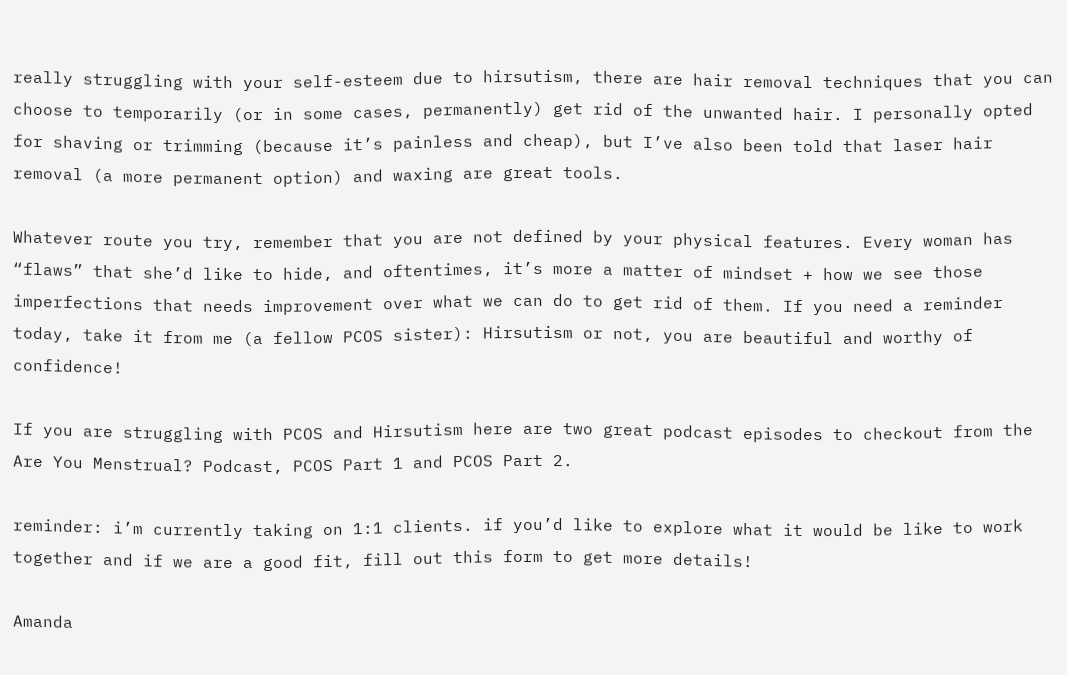really struggling with your self-esteem due to hirsutism, there are hair removal techniques that you can choose to temporarily (or in some cases, permanently) get rid of the unwanted hair. I personally opted for shaving or trimming (because it’s painless and cheap), but I’ve also been told that laser hair removal (a more permanent option) and waxing are great tools.

Whatever route you try, remember that you are not defined by your physical features. Every woman has “flaws” that she’d like to hide, and oftentimes, it’s more a matter of mindset + how we see those imperfections that needs improvement over what we can do to get rid of them. If you need a reminder today, take it from me (a fellow PCOS sister): Hirsutism or not, you are beautiful and worthy of confidence!

If you are struggling with PCOS and Hirsutism here are two great podcast episodes to checkout from the Are You Menstrual? Podcast, PCOS Part 1 and PCOS Part 2.

reminder: i’m currently taking on 1:1 clients. if you’d like to explore what it would be like to work together and if we are a good fit, fill out this form to get more details!

Amanda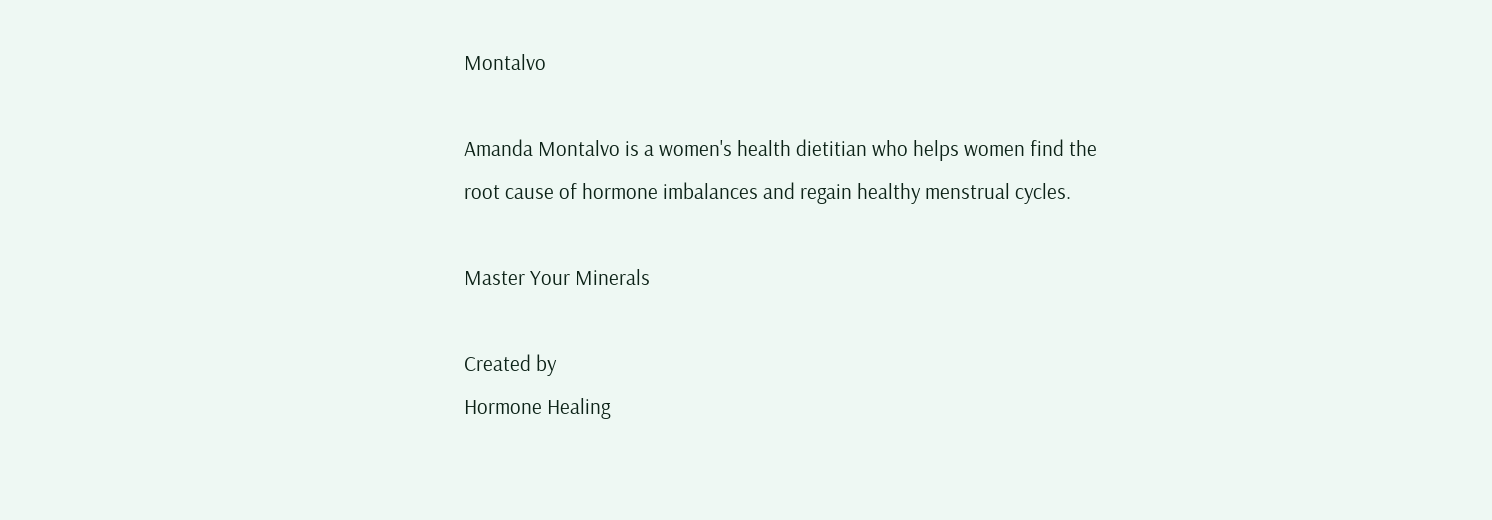Montalvo

Amanda Montalvo is a women's health dietitian who helps women find the root cause of hormone imbalances and regain healthy menstrual cycles.

Master Your Minerals

Created by
Hormone Healing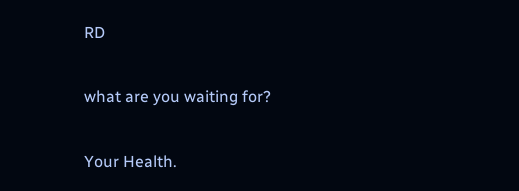RD

what are you waiting for?

Your Health.